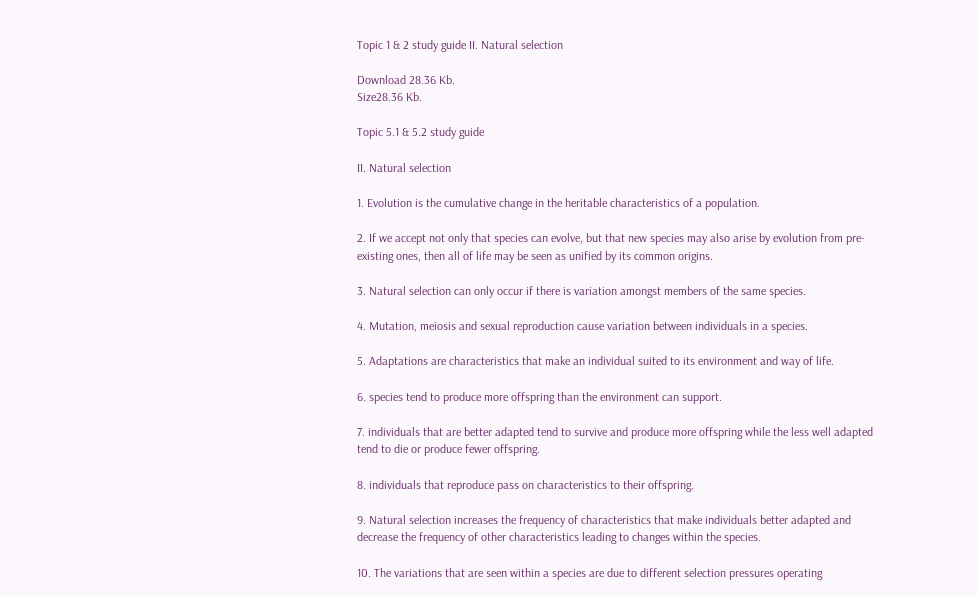Topic 1 & 2 study guide II. Natural selection

Download 28.36 Kb.
Size28.36 Kb.

Topic 5.1 & 5.2 study guide

II. Natural selection

1. Evolution is the cumulative change in the heritable characteristics of a population.

2. If we accept not only that species can evolve, but that new species may also arise by evolution from pre-existing ones, then all of life may be seen as unified by its common origins.

3. Natural selection can only occur if there is variation amongst members of the same species.

4. Mutation, meiosis and sexual reproduction cause variation between individuals in a species.

5. Adaptations are characteristics that make an individual suited to its environment and way of life.

6. species tend to produce more offspring than the environment can support.

7. individuals that are better adapted tend to survive and produce more offspring while the less well adapted tend to die or produce fewer offspring.

8. individuals that reproduce pass on characteristics to their offspring.

9. Natural selection increases the frequency of characteristics that make individuals better adapted and decrease the frequency of other characteristics leading to changes within the species.

10. The variations that are seen within a species are due to different selection pressures operating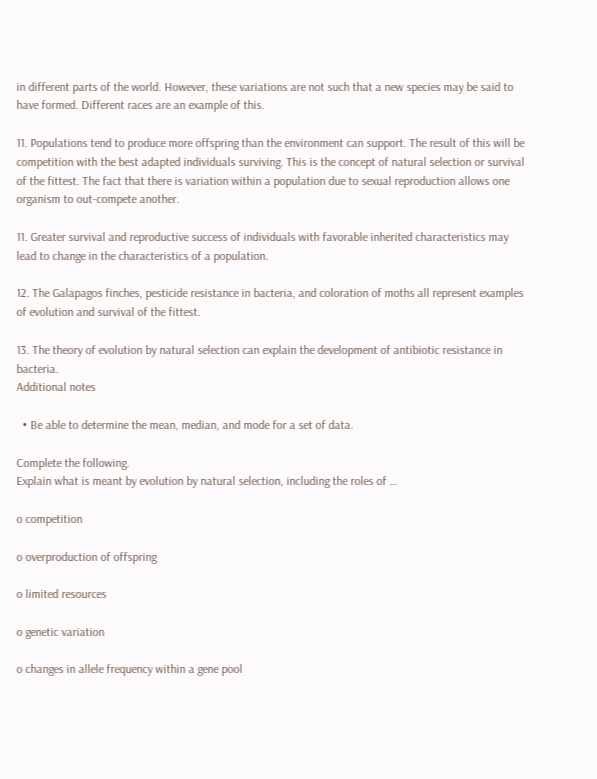in different parts of the world. However, these variations are not such that a new species may be said to have formed. Different races are an example of this.

11. Populations tend to produce more offspring than the environment can support. The result of this will be competition with the best adapted individuals surviving. This is the concept of natural selection or survival of the fittest. The fact that there is variation within a population due to sexual reproduction allows one organism to out-compete another.

11. Greater survival and reproductive success of individuals with favorable inherited characteristics may lead to change in the characteristics of a population.

12. The Galapagos finches, pesticide resistance in bacteria, and coloration of moths all represent examples of evolution and survival of the fittest.

13. The theory of evolution by natural selection can explain the development of antibiotic resistance in bacteria.
Additional notes

  • Be able to determine the mean, median, and mode for a set of data.

Complete the following.
Explain what is meant by evolution by natural selection, including the roles of …

o competition

o overproduction of offspring

o limited resources

o genetic variation

o changes in allele frequency within a gene pool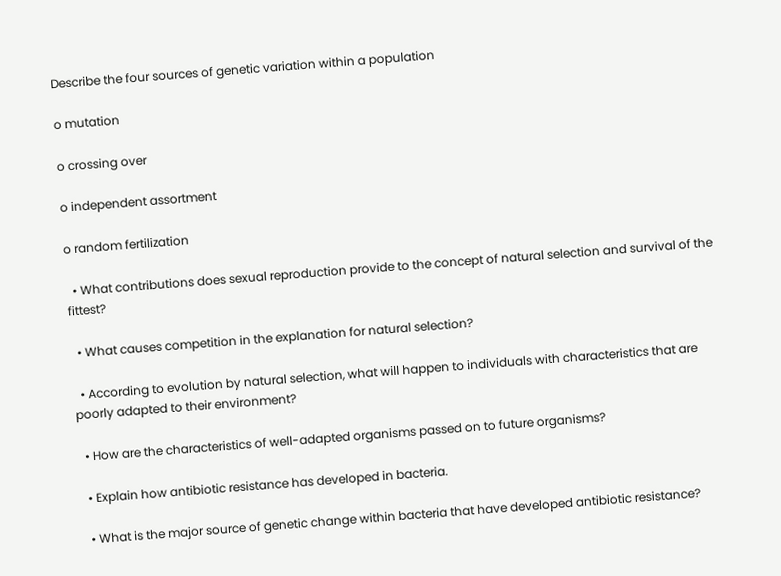Describe the four sources of genetic variation within a population

o mutation

o crossing over

o independent assortment

o random fertilization

  • What contributions does sexual reproduction provide to the concept of natural selection and survival of the fittest?

  • What causes competition in the explanation for natural selection?

  • According to evolution by natural selection, what will happen to individuals with characteristics that are poorly adapted to their environment?

  • How are the characteristics of well-adapted organisms passed on to future organisms?

  • Explain how antibiotic resistance has developed in bacteria.

  • What is the major source of genetic change within bacteria that have developed antibiotic resistance?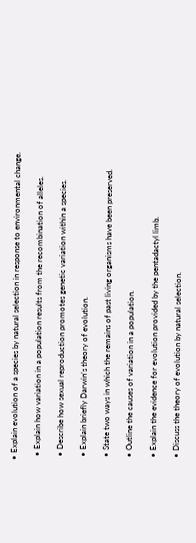• Explain evolution of a species by natural selection in response to environmental change.

  • Explain how variation in a population results from the recombination of alleles.

  • Describe how sexual reproduction promotes genetic variation within a species.

  • Explain briefly Darwin’s theory of evolution.

  • State two ways in which the remains of past living organisms have been preserved.

  • Outline the causes of variation in a population.

  • Explain the evidence for evolution provided by the pentadactyl limb.

  • Discuss the theory of evolution by natural selection.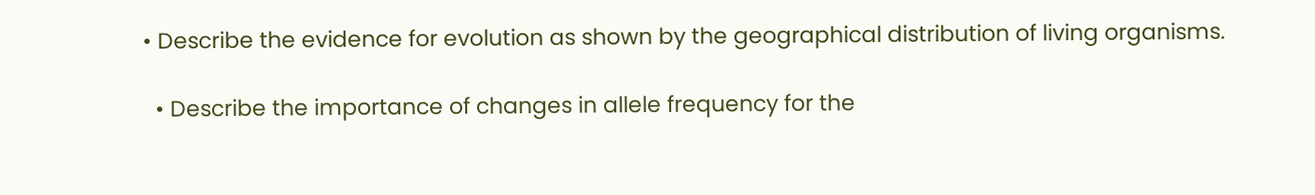• Describe the evidence for evolution as shown by the geographical distribution of living organisms.

  • Describe the importance of changes in allele frequency for the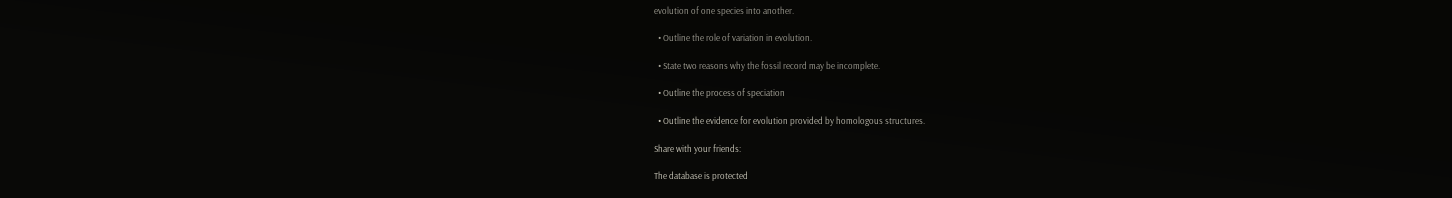evolution of one species into another.

  • Outline the role of variation in evolution.

  • State two reasons why the fossil record may be incomplete.

  • Outline the process of speciation

  • Outline the evidence for evolution provided by homologous structures.

Share with your friends:

The database is protected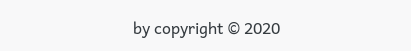by copyright © 2020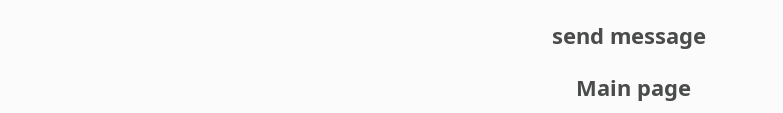send message

    Main page